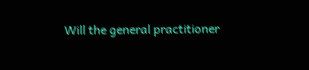Will the general practitioner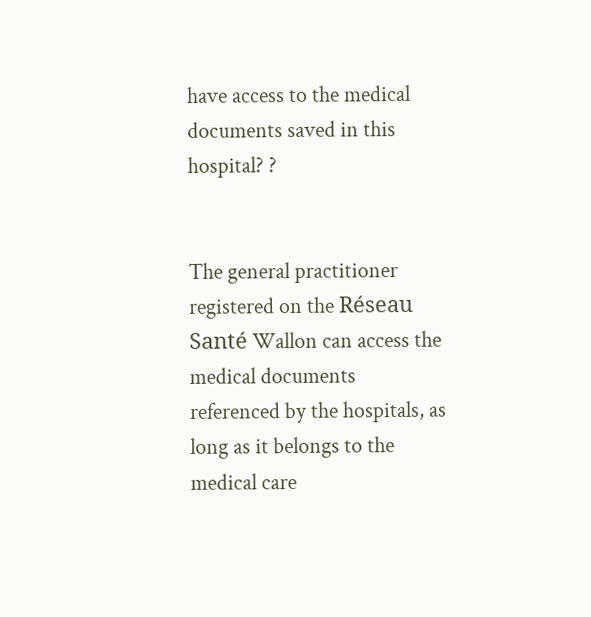have access to the medical documents saved in this hospital? ?


The general practitioner registered on the Réseau Santé Wallon can access the medical documents referenced by the hospitals, as long as it belongs to the medical care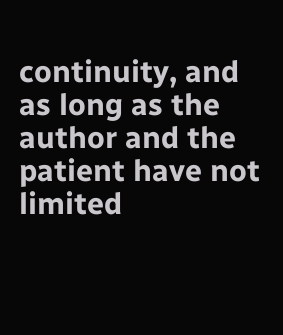continuity, and as long as the author and the patient have not limited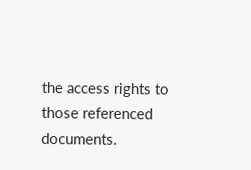the access rights to those referenced documents.